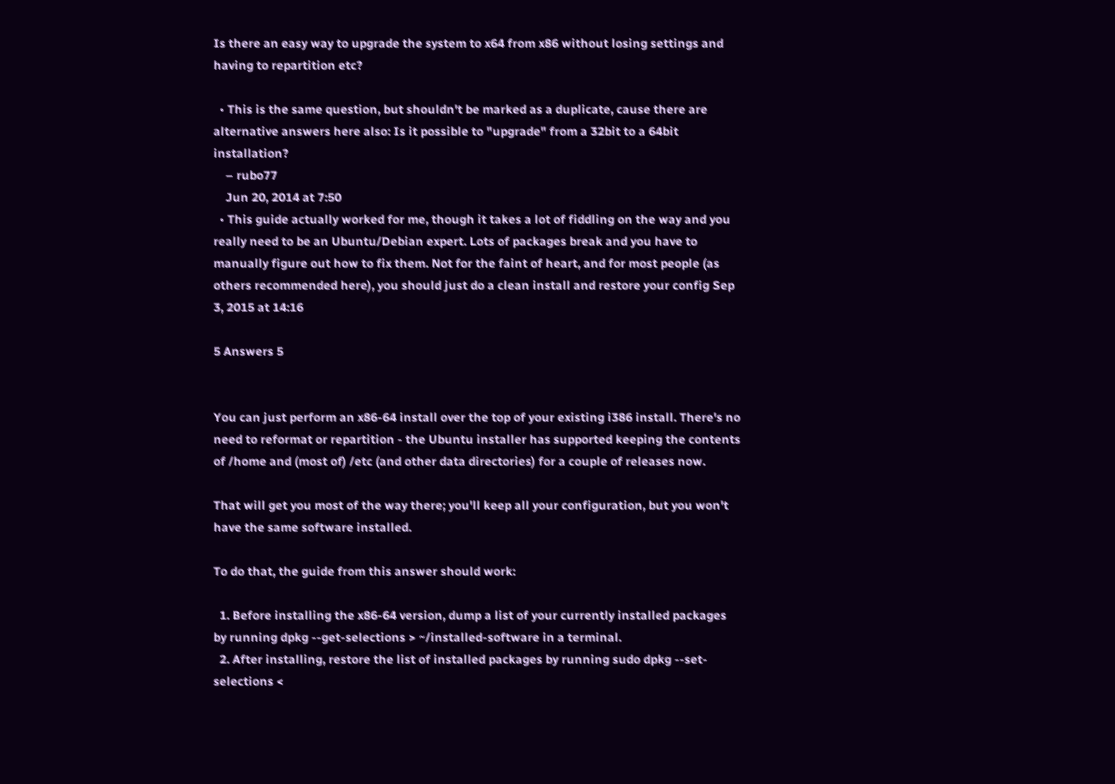Is there an easy way to upgrade the system to x64 from x86 without losing settings and having to repartition etc?

  • This is the same question, but shouldn't be marked as a duplicate, cause there are alternative answers here also: Is it possible to "upgrade" from a 32bit to a 64bit installation?
    – rubo77
    Jun 20, 2014 at 7:50
  • This guide actually worked for me, though it takes a lot of fiddling on the way and you really need to be an Ubuntu/Debian expert. Lots of packages break and you have to manually figure out how to fix them. Not for the faint of heart, and for most people (as others recommended here), you should just do a clean install and restore your config Sep 3, 2015 at 14:16

5 Answers 5


You can just perform an x86-64 install over the top of your existing i386 install. There's no need to reformat or repartition - the Ubuntu installer has supported keeping the contents of /home and (most of) /etc (and other data directories) for a couple of releases now.

That will get you most of the way there; you'll keep all your configuration, but you won't have the same software installed.

To do that, the guide from this answer should work:

  1. Before installing the x86-64 version, dump a list of your currently installed packages by running dpkg --get-selections > ~/installed-software in a terminal.
  2. After installing, restore the list of installed packages by running sudo dpkg --set-selections <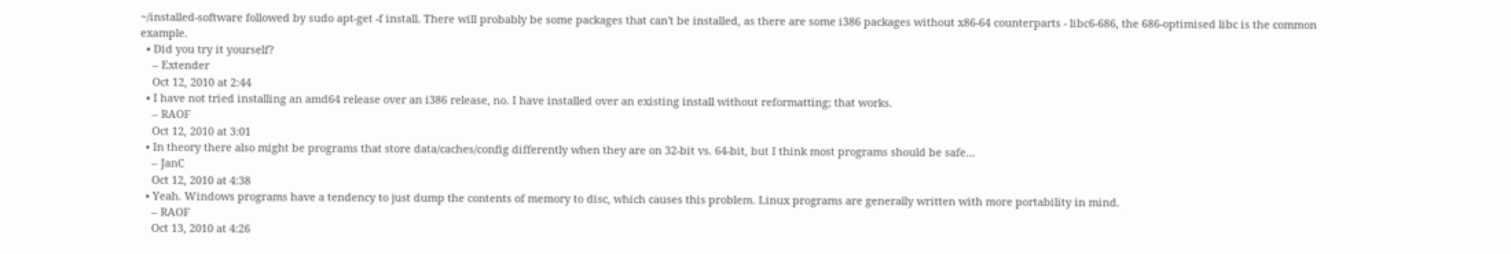~/installed-software followed by sudo apt-get -f install. There will probably be some packages that can't be installed, as there are some i386 packages without x86-64 counterparts - libc6-686, the 686-optimised libc is the common example.
  • Did you try it yourself?
    – Extender
    Oct 12, 2010 at 2:44
  • I have not tried installing an amd64 release over an i386 release, no. I have installed over an existing install without reformatting; that works.
    – RAOF
    Oct 12, 2010 at 3:01
  • In theory there also might be programs that store data/caches/config differently when they are on 32-bit vs. 64-bit, but I think most programs should be safe...
    – JanC
    Oct 12, 2010 at 4:38
  • Yeah. Windows programs have a tendency to just dump the contents of memory to disc, which causes this problem. Linux programs are generally written with more portability in mind.
    – RAOF
    Oct 13, 2010 at 4:26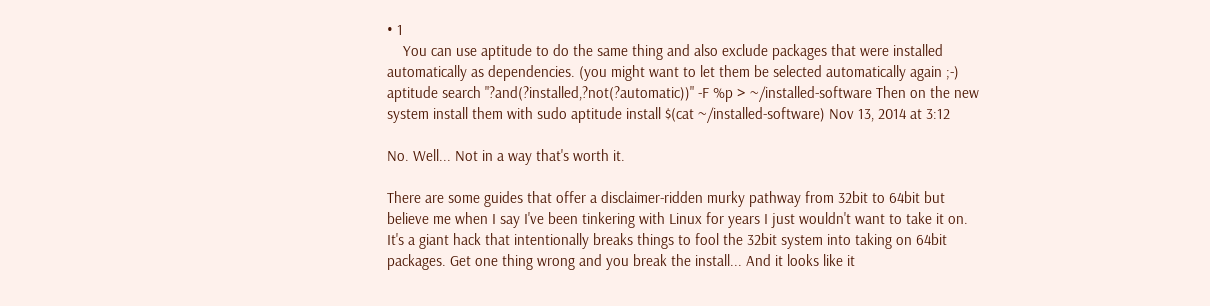• 1
    You can use aptitude to do the same thing and also exclude packages that were installed automatically as dependencies. (you might want to let them be selected automatically again ;-) aptitude search "?and(?installed,?not(?automatic))" -F %p > ~/installed-software Then on the new system install them with sudo aptitude install $(cat ~/installed-software) Nov 13, 2014 at 3:12

No. Well... Not in a way that's worth it.

There are some guides that offer a disclaimer-ridden murky pathway from 32bit to 64bit but believe me when I say I've been tinkering with Linux for years I just wouldn't want to take it on. It's a giant hack that intentionally breaks things to fool the 32bit system into taking on 64bit packages. Get one thing wrong and you break the install... And it looks like it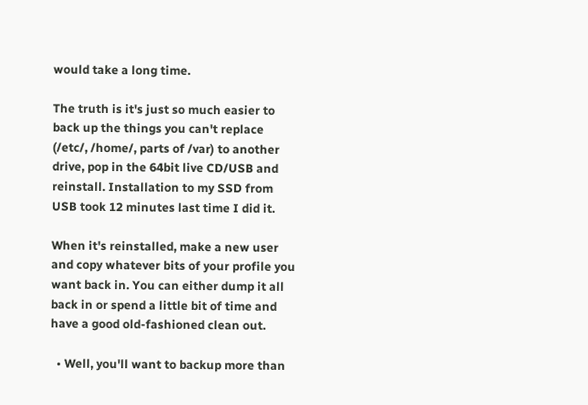would take a long time.

The truth is it's just so much easier to back up the things you can't replace (/etc/, /home/, parts of /var) to another drive, pop in the 64bit live CD/USB and reinstall. Installation to my SSD from USB took 12 minutes last time I did it.

When it's reinstalled, make a new user and copy whatever bits of your profile you want back in. You can either dump it all back in or spend a little bit of time and have a good old-fashioned clean out.

  • Well, you'll want to backup more than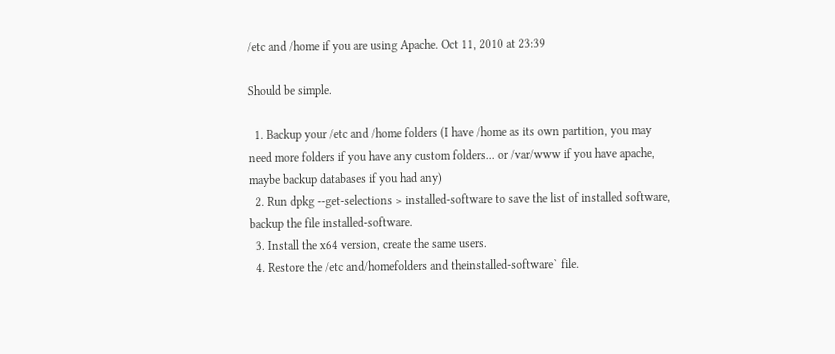/etc and /home if you are using Apache. Oct 11, 2010 at 23:39

Should be simple.

  1. Backup your /etc and /home folders (I have /home as its own partition, you may need more folders if you have any custom folders... or /var/www if you have apache, maybe backup databases if you had any)
  2. Run dpkg --get-selections > installed-software to save the list of installed software, backup the file installed-software.
  3. Install the x64 version, create the same users.
  4. Restore the /etc and/homefolders and theinstalled-software` file.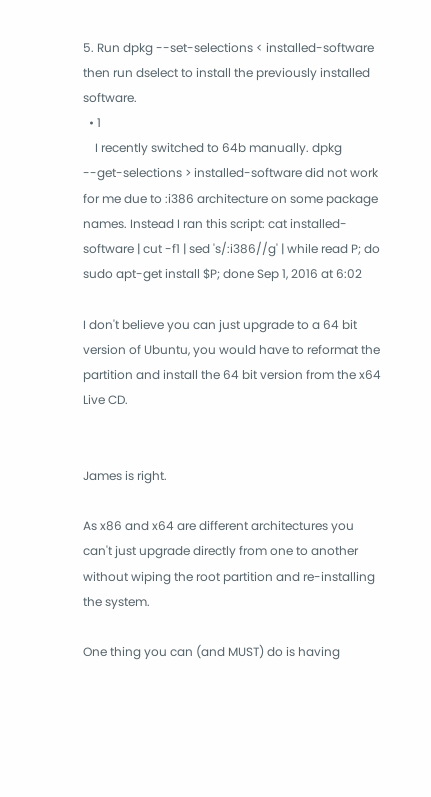5. Run dpkg --set-selections < installed-software then run dselect to install the previously installed software.
  • 1
    I recently switched to 64b manually. dpkg --get-selections > installed-software did not work for me due to :i386 architecture on some package names. Instead I ran this script: cat installed-software | cut -f1 | sed 's/:i386//g' | while read P; do sudo apt-get install $P; done Sep 1, 2016 at 6:02

I don't believe you can just upgrade to a 64 bit version of Ubuntu, you would have to reformat the partition and install the 64 bit version from the x64 Live CD.


James is right.

As x86 and x64 are different architectures you can't just upgrade directly from one to another without wiping the root partition and re-installing the system.

One thing you can (and MUST) do is having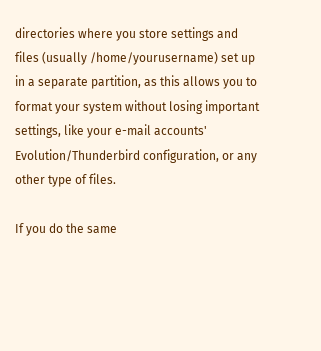directories where you store settings and files (usually /home/yourusername) set up in a separate partition, as this allows you to format your system without losing important settings, like your e-mail accounts' Evolution/Thunderbird configuration, or any other type of files.

If you do the same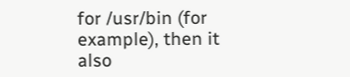for /usr/bin (for example), then it also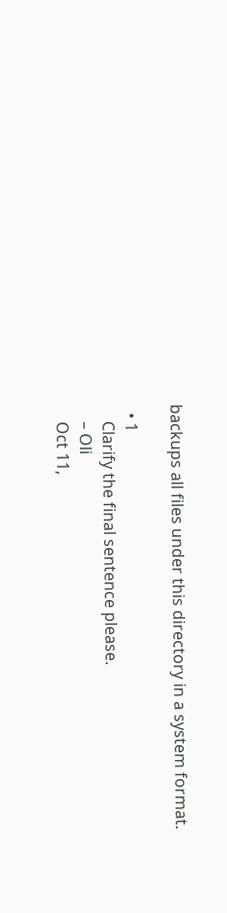backups all files under this directory in a system format.

  • 1
    Clarify the final sentence please.
    – Oli
    Oct 11,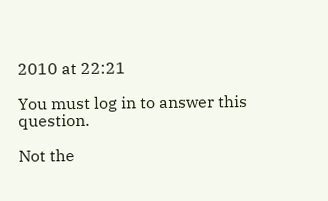2010 at 22:21

You must log in to answer this question.

Not the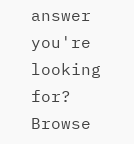answer you're looking for? Browse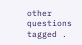other questions tagged .